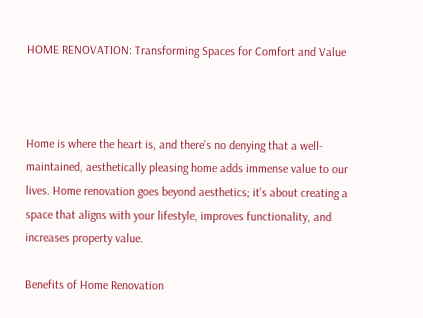HOME RENOVATION: Transforming Spaces for Comfort and Value



Home is where the heart is, and there’s no denying that a well-maintained, aesthetically pleasing home adds immense value to our lives. Home renovation goes beyond aesthetics; it’s about creating a space that aligns with your lifestyle, improves functionality, and increases property value.

Benefits of Home Renovation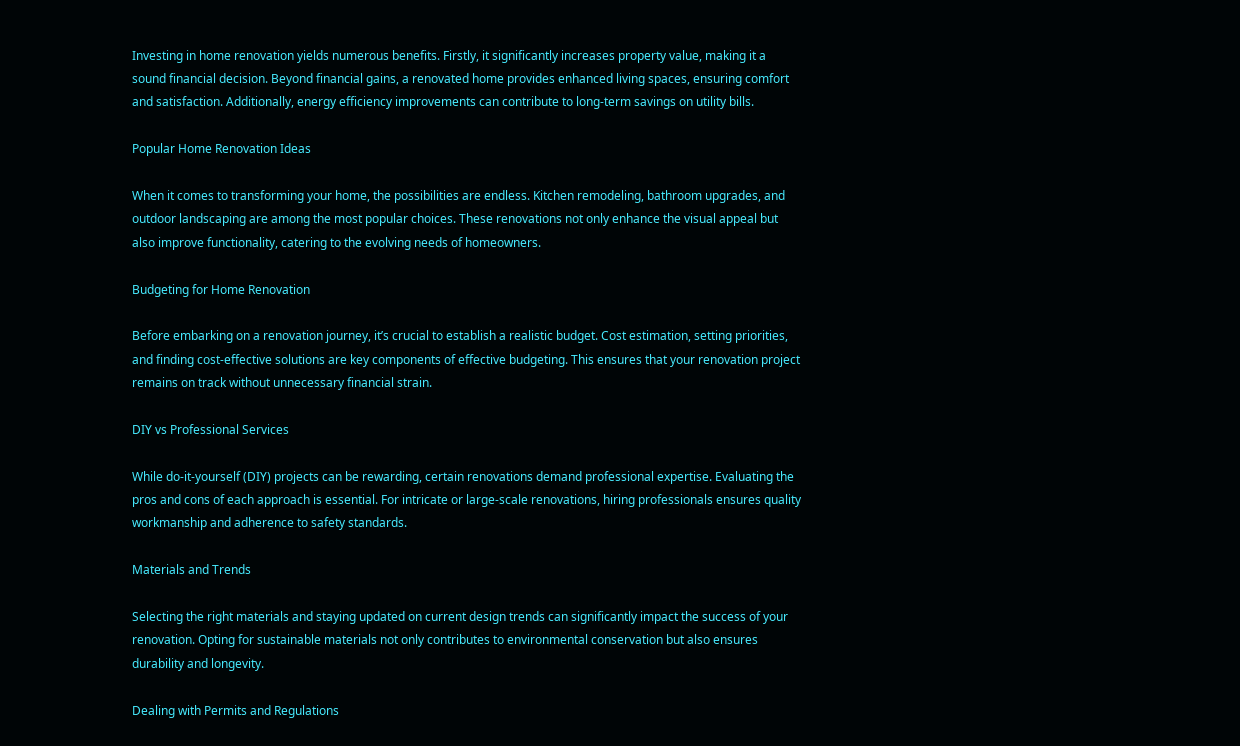Investing in home renovation yields numerous benefits. Firstly, it significantly increases property value, making it a sound financial decision. Beyond financial gains, a renovated home provides enhanced living spaces, ensuring comfort and satisfaction. Additionally, energy efficiency improvements can contribute to long-term savings on utility bills.

Popular Home Renovation Ideas

When it comes to transforming your home, the possibilities are endless. Kitchen remodeling, bathroom upgrades, and outdoor landscaping are among the most popular choices. These renovations not only enhance the visual appeal but also improve functionality, catering to the evolving needs of homeowners.

Budgeting for Home Renovation

Before embarking on a renovation journey, it’s crucial to establish a realistic budget. Cost estimation, setting priorities, and finding cost-effective solutions are key components of effective budgeting. This ensures that your renovation project remains on track without unnecessary financial strain.

DIY vs Professional Services

While do-it-yourself (DIY) projects can be rewarding, certain renovations demand professional expertise. Evaluating the pros and cons of each approach is essential. For intricate or large-scale renovations, hiring professionals ensures quality workmanship and adherence to safety standards.

Materials and Trends

Selecting the right materials and staying updated on current design trends can significantly impact the success of your renovation. Opting for sustainable materials not only contributes to environmental conservation but also ensures durability and longevity.

Dealing with Permits and Regulations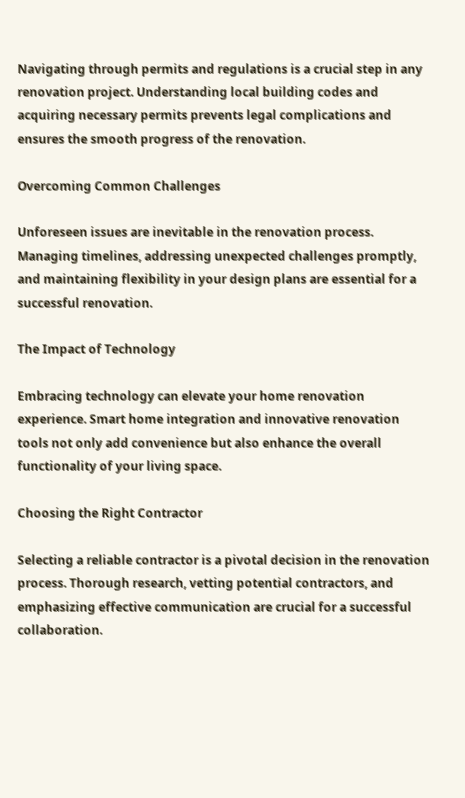Navigating through permits and regulations is a crucial step in any renovation project. Understanding local building codes and acquiring necessary permits prevents legal complications and ensures the smooth progress of the renovation.

Overcoming Common Challenges

Unforeseen issues are inevitable in the renovation process. Managing timelines, addressing unexpected challenges promptly, and maintaining flexibility in your design plans are essential for a successful renovation.

The Impact of Technology

Embracing technology can elevate your home renovation experience. Smart home integration and innovative renovation tools not only add convenience but also enhance the overall functionality of your living space.

Choosing the Right Contractor

Selecting a reliable contractor is a pivotal decision in the renovation process. Thorough research, vetting potential contractors, and emphasizing effective communication are crucial for a successful collaboration.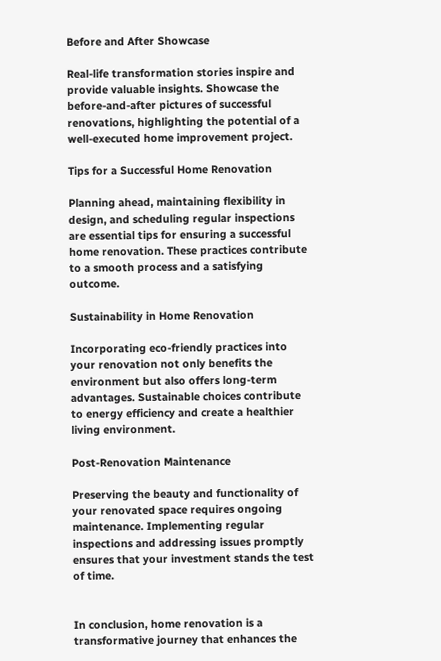Before and After Showcase

Real-life transformation stories inspire and provide valuable insights. Showcase the before-and-after pictures of successful renovations, highlighting the potential of a well-executed home improvement project.

Tips for a Successful Home Renovation

Planning ahead, maintaining flexibility in design, and scheduling regular inspections are essential tips for ensuring a successful home renovation. These practices contribute to a smooth process and a satisfying outcome.

Sustainability in Home Renovation

Incorporating eco-friendly practices into your renovation not only benefits the environment but also offers long-term advantages. Sustainable choices contribute to energy efficiency and create a healthier living environment.

Post-Renovation Maintenance

Preserving the beauty and functionality of your renovated space requires ongoing maintenance. Implementing regular inspections and addressing issues promptly ensures that your investment stands the test of time.


In conclusion, home renovation is a transformative journey that enhances the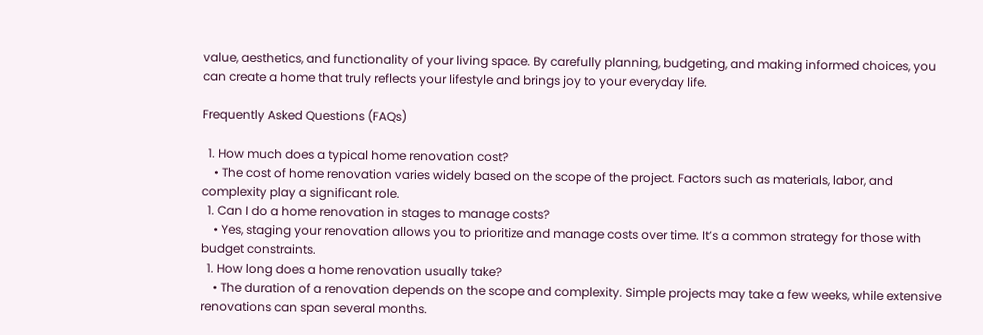value, aesthetics, and functionality of your living space. By carefully planning, budgeting, and making informed choices, you can create a home that truly reflects your lifestyle and brings joy to your everyday life.

Frequently Asked Questions (FAQs)

  1. How much does a typical home renovation cost?
    • The cost of home renovation varies widely based on the scope of the project. Factors such as materials, labor, and complexity play a significant role.
  1. Can I do a home renovation in stages to manage costs?
    • Yes, staging your renovation allows you to prioritize and manage costs over time. It’s a common strategy for those with budget constraints.
  1. How long does a home renovation usually take?
    • The duration of a renovation depends on the scope and complexity. Simple projects may take a few weeks, while extensive renovations can span several months.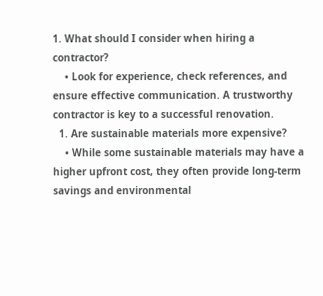1. What should I consider when hiring a contractor?
    • Look for experience, check references, and ensure effective communication. A trustworthy contractor is key to a successful renovation.
  1. Are sustainable materials more expensive?
    • While some sustainable materials may have a higher upfront cost, they often provide long-term savings and environmental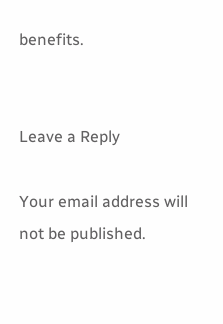benefits.


Leave a Reply

Your email address will not be published.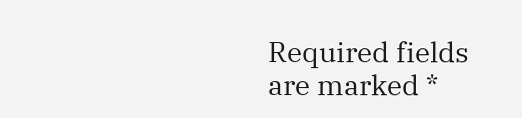Required fields are marked *